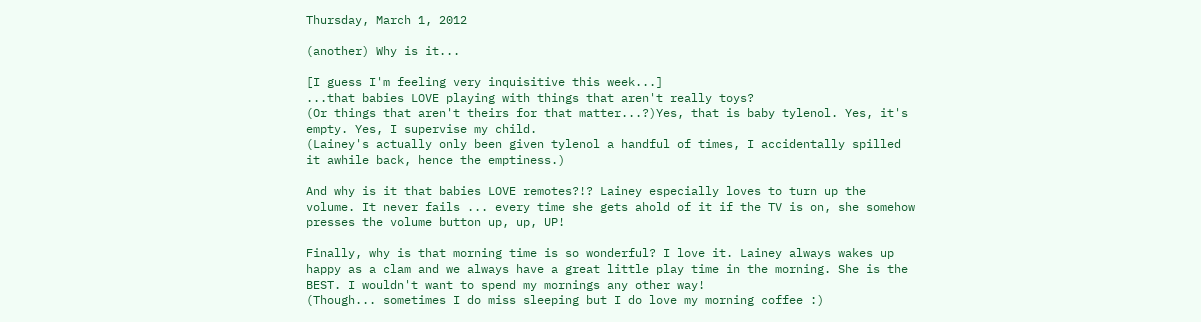Thursday, March 1, 2012

(another) Why is it...

[I guess I'm feeling very inquisitive this week...]
...that babies LOVE playing with things that aren't really toys?
(Or things that aren't theirs for that matter...?)Yes, that is baby tylenol. Yes, it's empty. Yes, I supervise my child.
(Lainey's actually only been given tylenol a handful of times, I accidentally spilled it awhile back, hence the emptiness.)

And why is it that babies LOVE remotes?!? Lainey especially loves to turn up the volume. It never fails ... every time she gets ahold of it if the TV is on, she somehow presses the volume button up, up, UP!

Finally, why is that morning time is so wonderful? I love it. Lainey always wakes up happy as a clam and we always have a great little play time in the morning. She is the BEST. I wouldn't want to spend my mornings any other way!
(Though... sometimes I do miss sleeping but I do love my morning coffee :)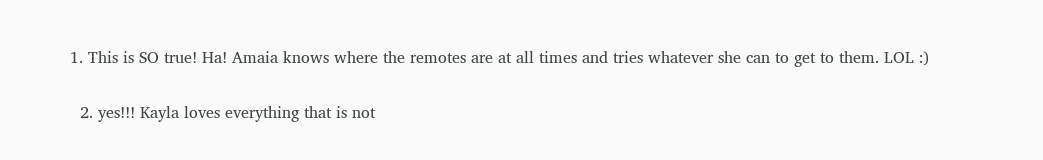1. This is SO true! Ha! Amaia knows where the remotes are at all times and tries whatever she can to get to them. LOL :)

  2. yes!!! Kayla loves everything that is not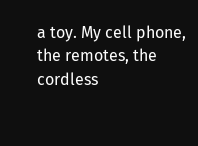a toy. My cell phone, the remotes, the cordless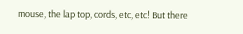mouse, the lap top, cords, etc, etc! But there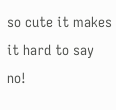so cute it makes it hard to say no!